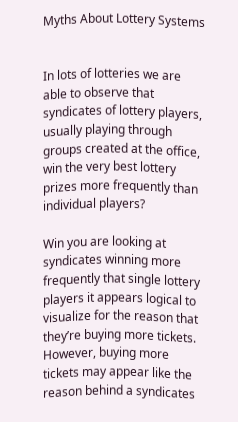Myths About Lottery Systems


In lots of lotteries we are able to observe that syndicates of lottery players, usually playing through groups created at the office, win the very best lottery prizes more frequently than individual players?

Win you are looking at syndicates winning more frequently that single lottery players it appears logical to visualize for the reason that they’re buying more tickets. However, buying more tickets may appear like the reason behind a syndicates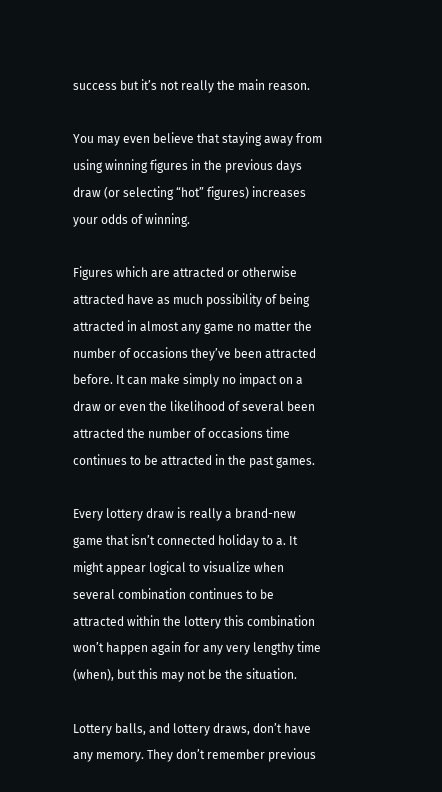success but it’s not really the main reason.

You may even believe that staying away from using winning figures in the previous days draw (or selecting “hot” figures) increases your odds of winning.

Figures which are attracted or otherwise attracted have as much possibility of being attracted in almost any game no matter the number of occasions they’ve been attracted before. It can make simply no impact on a draw or even the likelihood of several been attracted the number of occasions time continues to be attracted in the past games.

Every lottery draw is really a brand-new game that isn’t connected holiday to a. It might appear logical to visualize when several combination continues to be attracted within the lottery this combination won’t happen again for any very lengthy time (when), but this may not be the situation.

Lottery balls, and lottery draws, don’t have any memory. They don’t remember previous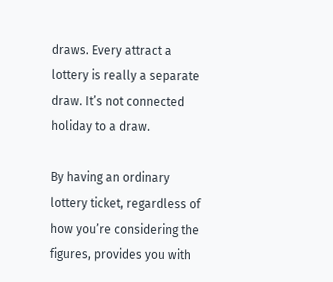draws. Every attract a lottery is really a separate draw. It’s not connected holiday to a draw.

By having an ordinary lottery ticket, regardless of how you’re considering the figures, provides you with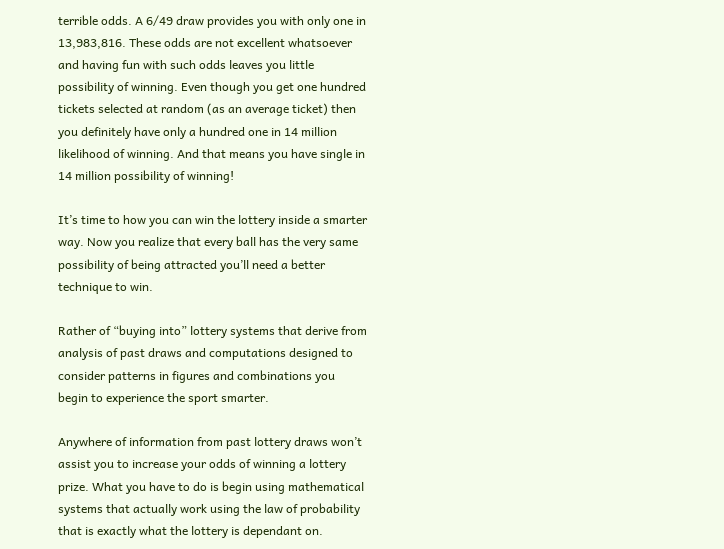terrible odds. A 6/49 draw provides you with only one in 13,983,816. These odds are not excellent whatsoever and having fun with such odds leaves you little possibility of winning. Even though you get one hundred tickets selected at random (as an average ticket) then you definitely have only a hundred one in 14 million likelihood of winning. And that means you have single in 14 million possibility of winning!

It’s time to how you can win the lottery inside a smarter way. Now you realize that every ball has the very same possibility of being attracted you’ll need a better technique to win.

Rather of “buying into” lottery systems that derive from analysis of past draws and computations designed to consider patterns in figures and combinations you begin to experience the sport smarter.

Anywhere of information from past lottery draws won’t assist you to increase your odds of winning a lottery prize. What you have to do is begin using mathematical systems that actually work using the law of probability that is exactly what the lottery is dependant on.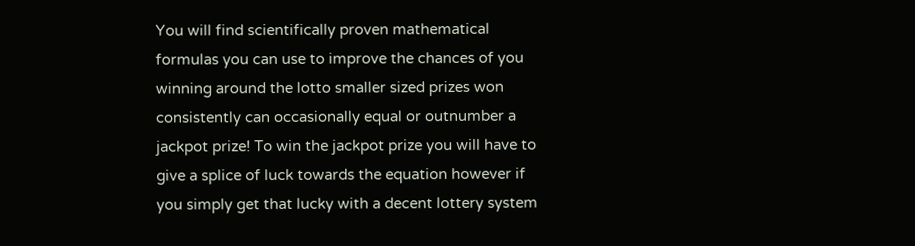You will find scientifically proven mathematical formulas you can use to improve the chances of you winning around the lotto smaller sized prizes won consistently can occasionally equal or outnumber a jackpot prize! To win the jackpot prize you will have to give a splice of luck towards the equation however if you simply get that lucky with a decent lottery system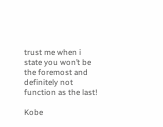trust me when i state you won’t be the foremost and definitely not function as the last!

Kobe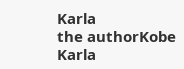Karla
the authorKobe Karla